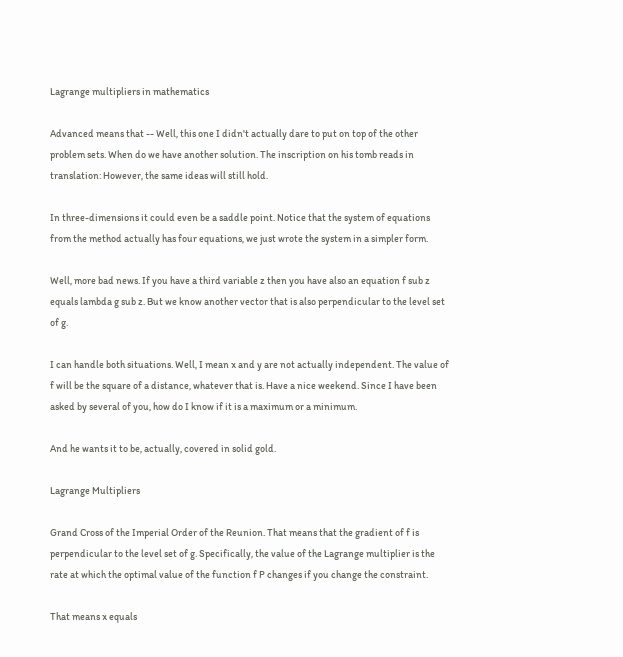Lagrange multipliers in mathematics

Advanced means that -- Well, this one I didn't actually dare to put on top of the other problem sets. When do we have another solution. The inscription on his tomb reads in translation: However, the same ideas will still hold.

In three-dimensions it could even be a saddle point. Notice that the system of equations from the method actually has four equations, we just wrote the system in a simpler form.

Well, more bad news. If you have a third variable z then you have also an equation f sub z equals lambda g sub z. But we know another vector that is also perpendicular to the level set of g.

I can handle both situations. Well, I mean x and y are not actually independent. The value of f will be the square of a distance, whatever that is. Have a nice weekend. Since I have been asked by several of you, how do I know if it is a maximum or a minimum.

And he wants it to be, actually, covered in solid gold.

Lagrange Multipliers

Grand Cross of the Imperial Order of the Reunion. That means that the gradient of f is perpendicular to the level set of g. Specifically, the value of the Lagrange multiplier is the rate at which the optimal value of the function f P changes if you change the constraint.

That means x equals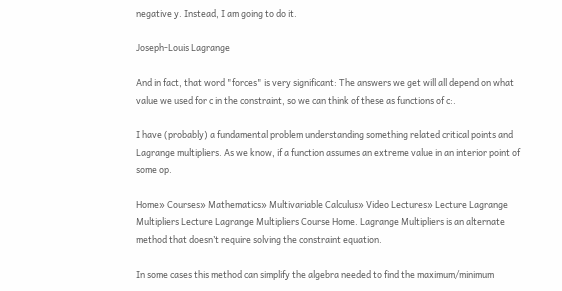negative y. Instead, I am going to do it.

Joseph-Louis Lagrange

And in fact, that word "forces" is very significant: The answers we get will all depend on what value we used for c in the constraint, so we can think of these as functions of c:.

I have (probably) a fundamental problem understanding something related critical points and Lagrange multipliers. As we know, if a function assumes an extreme value in an interior point of some op.

Home» Courses» Mathematics» Multivariable Calculus» Video Lectures» Lecture Lagrange Multipliers Lecture Lagrange Multipliers Course Home. Lagrange Multipliers is an alternate method that doesn’t require solving the constraint equation.

In some cases this method can simplify the algebra needed to find the maximum/minimum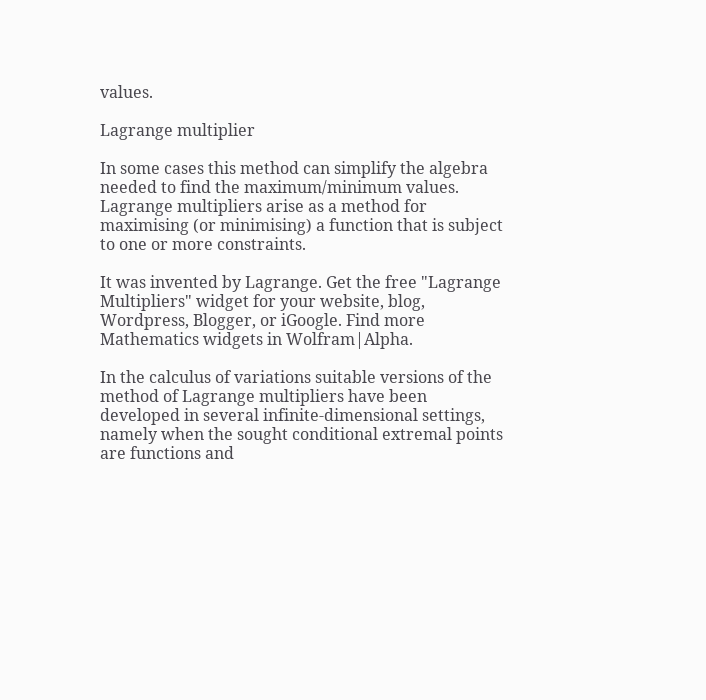values.

Lagrange multiplier

In some cases this method can simplify the algebra needed to find the maximum/minimum values. Lagrange multipliers arise as a method for maximising (or minimising) a function that is subject to one or more constraints.

It was invented by Lagrange. Get the free "Lagrange Multipliers" widget for your website, blog, Wordpress, Blogger, or iGoogle. Find more Mathematics widgets in Wolfram|Alpha.

In the calculus of variations suitable versions of the method of Lagrange multipliers have been developed in several infinite-dimensional settings, namely when the sought conditional extremal points are functions and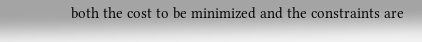both the cost to be minimized and the constraints are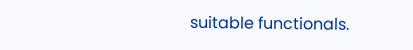suitable functionals.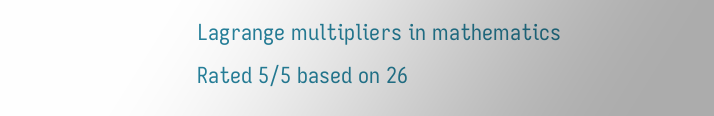Lagrange multipliers in mathematics
Rated 5/5 based on 26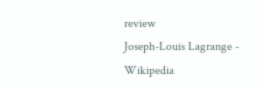review
Joseph-Louis Lagrange - Wikipedia